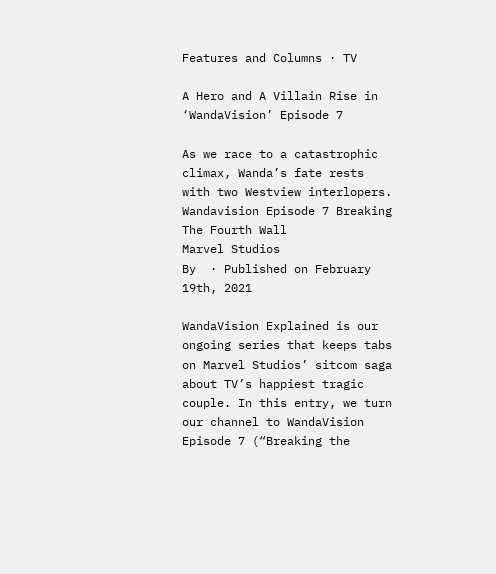Features and Columns · TV

A Hero and A Villain Rise in ‘WandaVision’ Episode 7

As we race to a catastrophic climax, Wanda’s fate rests with two Westview interlopers.
Wandavision Episode 7 Breaking The Fourth Wall
Marvel Studios
By  · Published on February 19th, 2021

WandaVision Explained is our ongoing series that keeps tabs on Marvel Studios’ sitcom saga about TV’s happiest tragic couple. In this entry, we turn our channel to WandaVision Episode 7 (“Breaking the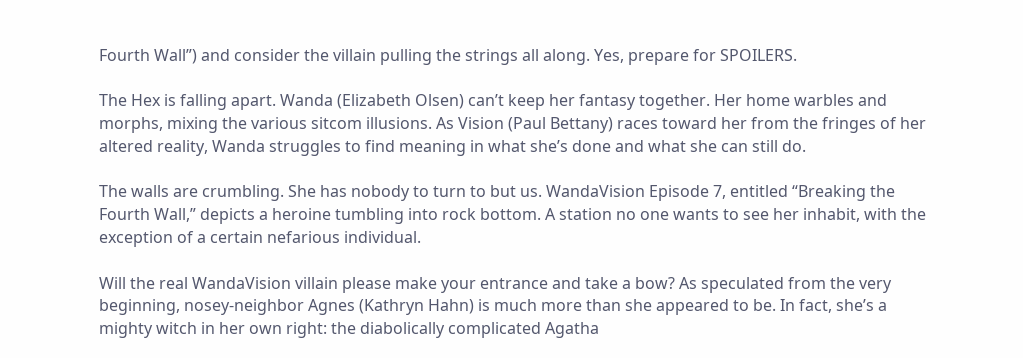Fourth Wall”) and consider the villain pulling the strings all along. Yes, prepare for SPOILERS.

The Hex is falling apart. Wanda (Elizabeth Olsen) can’t keep her fantasy together. Her home warbles and morphs, mixing the various sitcom illusions. As Vision (Paul Bettany) races toward her from the fringes of her altered reality, Wanda struggles to find meaning in what she’s done and what she can still do.

The walls are crumbling. She has nobody to turn to but us. WandaVision Episode 7, entitled “Breaking the Fourth Wall,” depicts a heroine tumbling into rock bottom. A station no one wants to see her inhabit, with the exception of a certain nefarious individual.

Will the real WandaVision villain please make your entrance and take a bow? As speculated from the very beginning, nosey-neighbor Agnes (Kathryn Hahn) is much more than she appeared to be. In fact, she’s a mighty witch in her own right: the diabolically complicated Agatha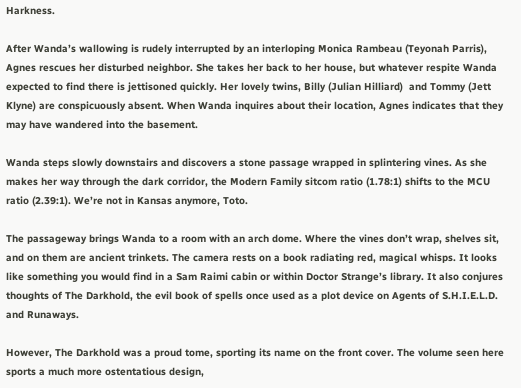Harkness.

After Wanda’s wallowing is rudely interrupted by an interloping Monica Rambeau (Teyonah Parris), Agnes rescues her disturbed neighbor. She takes her back to her house, but whatever respite Wanda expected to find there is jettisoned quickly. Her lovely twins, Billy (Julian Hilliard)  and Tommy (Jett Klyne) are conspicuously absent. When Wanda inquires about their location, Agnes indicates that they may have wandered into the basement.

Wanda steps slowly downstairs and discovers a stone passage wrapped in splintering vines. As she makes her way through the dark corridor, the Modern Family sitcom ratio (1.78:1) shifts to the MCU ratio (2.39:1). We’re not in Kansas anymore, Toto.

The passageway brings Wanda to a room with an arch dome. Where the vines don’t wrap, shelves sit, and on them are ancient trinkets. The camera rests on a book radiating red, magical whisps. It looks like something you would find in a Sam Raimi cabin or within Doctor Strange’s library. It also conjures thoughts of The Darkhold, the evil book of spells once used as a plot device on Agents of S.H.I.E.L.D. and Runaways.

However, The Darkhold was a proud tome, sporting its name on the front cover. The volume seen here sports a much more ostentatious design,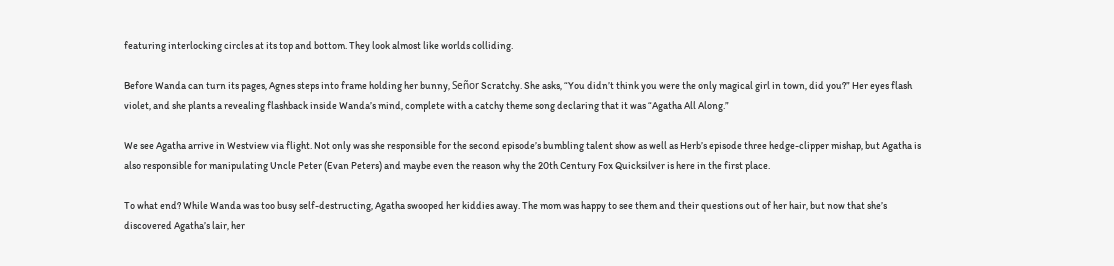featuring interlocking circles at its top and bottom. They look almost like worlds colliding.

Before Wanda can turn its pages, Agnes steps into frame holding her bunny, Señor Scratchy. She asks, “You didn’t think you were the only magical girl in town, did you?” Her eyes flash violet, and she plants a revealing flashback inside Wanda’s mind, complete with a catchy theme song declaring that it was “Agatha All Along.”

We see Agatha arrive in Westview via flight. Not only was she responsible for the second episode’s bumbling talent show as well as Herb’s episode three hedge-clipper mishap, but Agatha is also responsible for manipulating Uncle Peter (Evan Peters) and maybe even the reason why the 20th Century Fox Quicksilver is here in the first place.

To what end? While Wanda was too busy self-destructing, Agatha swooped her kiddies away. The mom was happy to see them and their questions out of her hair, but now that she’s discovered Agatha’s lair, her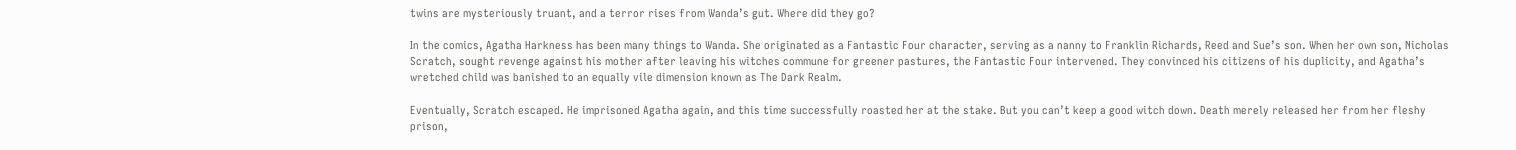twins are mysteriously truant, and a terror rises from Wanda’s gut. Where did they go?

In the comics, Agatha Harkness has been many things to Wanda. She originated as a Fantastic Four character, serving as a nanny to Franklin Richards, Reed and Sue’s son. When her own son, Nicholas Scratch, sought revenge against his mother after leaving his witches commune for greener pastures, the Fantastic Four intervened. They convinced his citizens of his duplicity, and Agatha’s wretched child was banished to an equally vile dimension known as The Dark Realm.

Eventually, Scratch escaped. He imprisoned Agatha again, and this time successfully roasted her at the stake. But you can’t keep a good witch down. Death merely released her from her fleshy prison,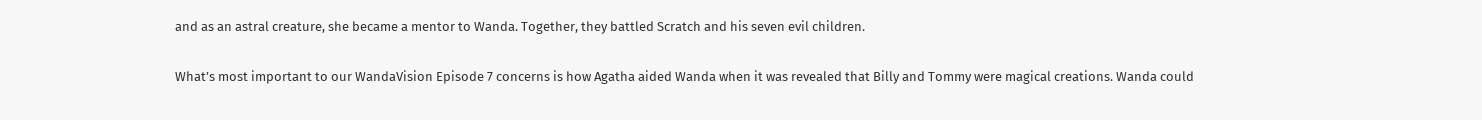and as an astral creature, she became a mentor to Wanda. Together, they battled Scratch and his seven evil children.

What’s most important to our WandaVision Episode 7 concerns is how Agatha aided Wanda when it was revealed that Billy and Tommy were magical creations. Wanda could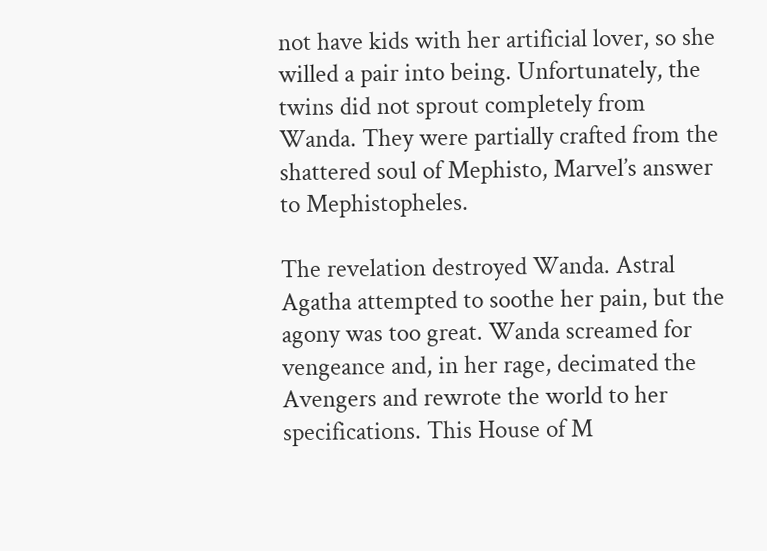not have kids with her artificial lover, so she willed a pair into being. Unfortunately, the twins did not sprout completely from Wanda. They were partially crafted from the shattered soul of Mephisto, Marvel’s answer to Mephistopheles.

The revelation destroyed Wanda. Astral Agatha attempted to soothe her pain, but the agony was too great. Wanda screamed for vengeance and, in her rage, decimated the Avengers and rewrote the world to her specifications. This House of M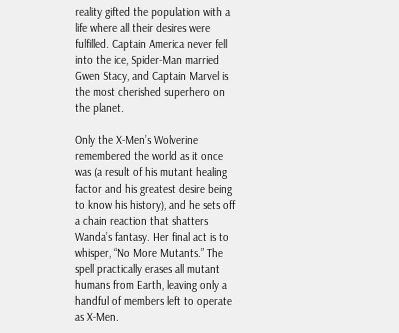reality gifted the population with a life where all their desires were fulfilled. Captain America never fell into the ice, Spider-Man married Gwen Stacy, and Captain Marvel is the most cherished superhero on the planet.

Only the X-Men’s Wolverine remembered the world as it once was (a result of his mutant healing factor and his greatest desire being to know his history), and he sets off a chain reaction that shatters Wanda’s fantasy. Her final act is to whisper, “No More Mutants.” The spell practically erases all mutant humans from Earth, leaving only a handful of members left to operate as X-Men.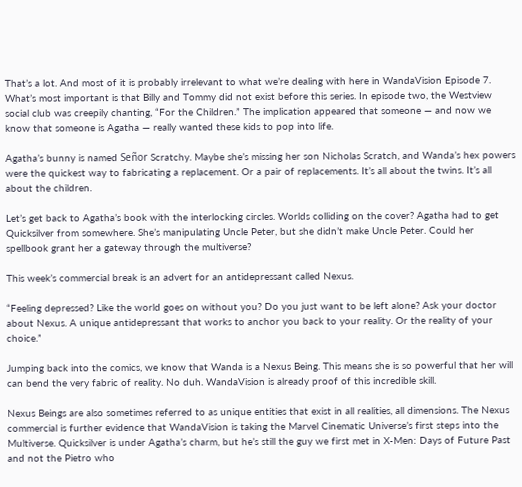That’s a lot. And most of it is probably irrelevant to what we’re dealing with here in WandaVision Episode 7. What’s most important is that Billy and Tommy did not exist before this series. In episode two, the Westview social club was creepily chanting, “For the Children.” The implication appeared that someone — and now we know that someone is Agatha — really wanted these kids to pop into life.

Agatha’s bunny is named Señor Scratchy. Maybe she’s missing her son Nicholas Scratch, and Wanda’s hex powers were the quickest way to fabricating a replacement. Or a pair of replacements. It’s all about the twins. It’s all about the children.

Let’s get back to Agatha’s book with the interlocking circles. Worlds colliding on the cover? Agatha had to get Quicksilver from somewhere. She’s manipulating Uncle Peter, but she didn’t make Uncle Peter. Could her spellbook grant her a gateway through the multiverse?

This week’s commercial break is an advert for an antidepressant called Nexus.

“Feeling depressed? Like the world goes on without you? Do you just want to be left alone? Ask your doctor about Nexus. A unique antidepressant that works to anchor you back to your reality. Or the reality of your choice.”

Jumping back into the comics, we know that Wanda is a Nexus Being. This means she is so powerful that her will can bend the very fabric of reality. No duh. WandaVision is already proof of this incredible skill.

Nexus Beings are also sometimes referred to as unique entities that exist in all realities, all dimensions. The Nexus commercial is further evidence that WandaVision is taking the Marvel Cinematic Universe’s first steps into the Multiverse. Quicksilver is under Agatha’s charm, but he’s still the guy we first met in X-Men: Days of Future Past and not the Pietro who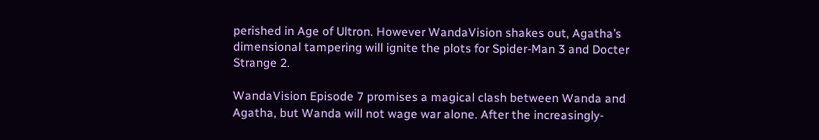perished in Age of Ultron. However WandaVision shakes out, Agatha’s dimensional tampering will ignite the plots for Spider-Man 3 and Docter Strange 2.

WandaVision Episode 7 promises a magical clash between Wanda and Agatha, but Wanda will not wage war alone. After the increasingly-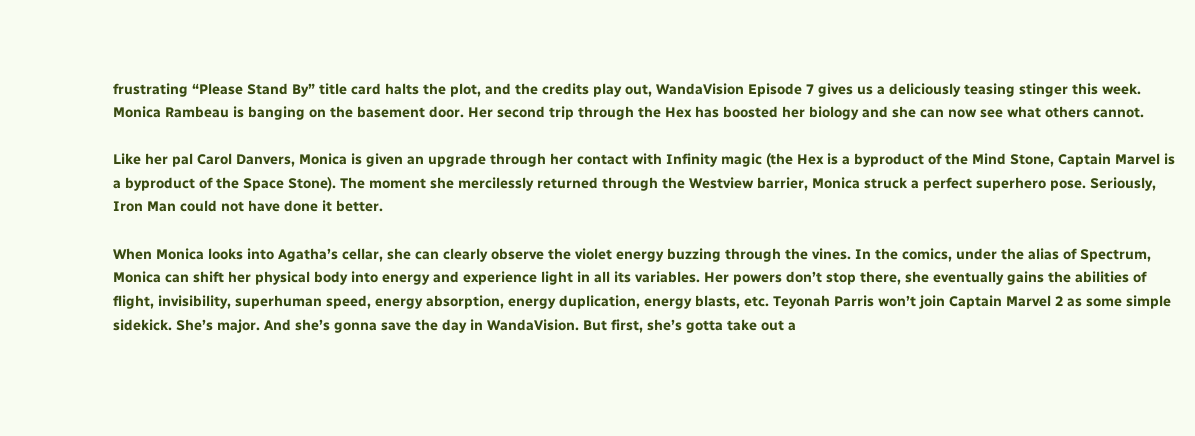frustrating “Please Stand By” title card halts the plot, and the credits play out, WandaVision Episode 7 gives us a deliciously teasing stinger this week. Monica Rambeau is banging on the basement door. Her second trip through the Hex has boosted her biology and she can now see what others cannot.

Like her pal Carol Danvers, Monica is given an upgrade through her contact with Infinity magic (the Hex is a byproduct of the Mind Stone, Captain Marvel is a byproduct of the Space Stone). The moment she mercilessly returned through the Westview barrier, Monica struck a perfect superhero pose. Seriously, Iron Man could not have done it better.

When Monica looks into Agatha’s cellar, she can clearly observe the violet energy buzzing through the vines. In the comics, under the alias of Spectrum, Monica can shift her physical body into energy and experience light in all its variables. Her powers don’t stop there, she eventually gains the abilities of flight, invisibility, superhuman speed, energy absorption, energy duplication, energy blasts, etc. Teyonah Parris won’t join Captain Marvel 2 as some simple sidekick. She’s major. And she’s gonna save the day in WandaVision. But first, she’s gotta take out a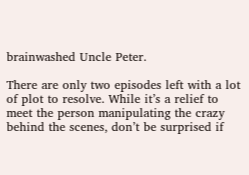brainwashed Uncle Peter.

There are only two episodes left with a lot of plot to resolve. While it’s a relief to meet the person manipulating the crazy behind the scenes, don’t be surprised if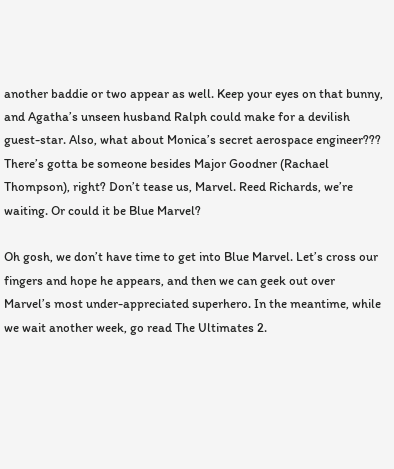another baddie or two appear as well. Keep your eyes on that bunny, and Agatha’s unseen husband Ralph could make for a devilish guest-star. Also, what about Monica’s secret aerospace engineer??? There’s gotta be someone besides Major Goodner (Rachael Thompson), right? Don’t tease us, Marvel. Reed Richards, we’re waiting. Or could it be Blue Marvel?

Oh gosh, we don’t have time to get into Blue Marvel. Let’s cross our fingers and hope he appears, and then we can geek out over Marvel’s most under-appreciated superhero. In the meantime, while we wait another week, go read The Ultimates 2.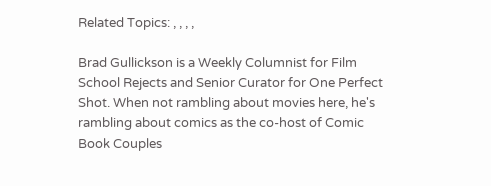Related Topics: , , , ,

Brad Gullickson is a Weekly Columnist for Film School Rejects and Senior Curator for One Perfect Shot. When not rambling about movies here, he's rambling about comics as the co-host of Comic Book Couples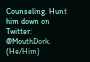Counseling. Hunt him down on Twitter: @MouthDork. (He/Him)